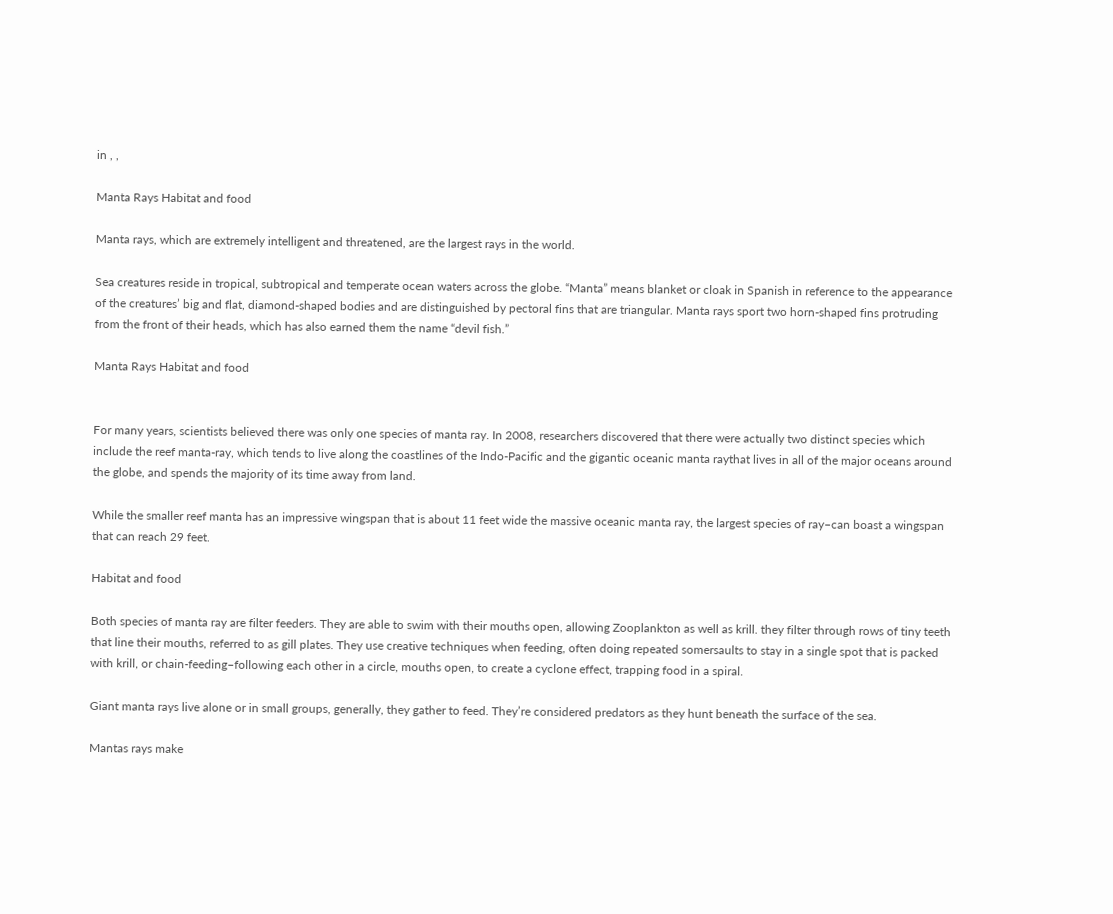in , ,

Manta Rays Habitat and food

Manta rays, which are extremely intelligent and threatened, are the largest rays in the world.

Sea creatures reside in tropical, subtropical and temperate ocean waters across the globe. “Manta” means blanket or cloak in Spanish in reference to the appearance of the creatures’ big and flat, diamond-shaped bodies and are distinguished by pectoral fins that are triangular. Manta rays sport two horn-shaped fins protruding from the front of their heads, which has also earned them the name “devil fish.”

Manta Rays Habitat and food


For many years, scientists believed there was only one species of manta ray. In 2008, researchers discovered that there were actually two distinct species which include the reef manta-ray, which tends to live along the coastlines of the Indo-Pacific and the gigantic oceanic manta raythat lives in all of the major oceans around the globe, and spends the majority of its time away from land.

While the smaller reef manta has an impressive wingspan that is about 11 feet wide the massive oceanic manta ray, the largest species of ray–can boast a wingspan that can reach 29 feet.

Habitat and food

Both species of manta ray are filter feeders. They are able to swim with their mouths open, allowing Zooplankton as well as krill. they filter through rows of tiny teeth that line their mouths, referred to as gill plates. They use creative techniques when feeding, often doing repeated somersaults to stay in a single spot that is packed with krill, or chain-feeding–following each other in a circle, mouths open, to create a cyclone effect, trapping food in a spiral.

Giant manta rays live alone or in small groups, generally, they gather to feed. They’re considered predators as they hunt beneath the surface of the sea.

Mantas rays make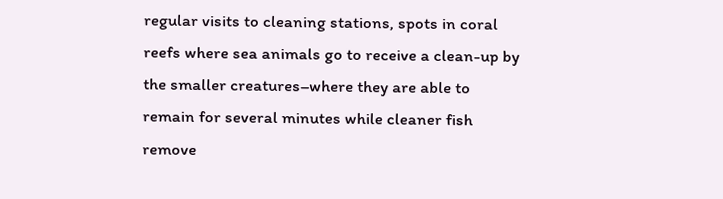regular visits to cleaning stations, spots in coral reefs where sea animals go to receive a clean-up by the smaller creatures–where they are able to remain for several minutes while cleaner fish remove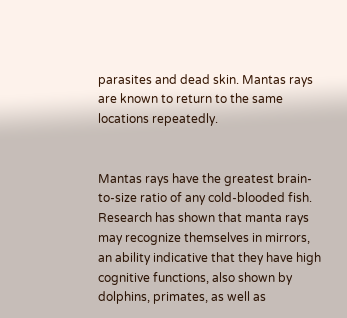parasites and dead skin. Mantas rays are known to return to the same locations repeatedly.


Mantas rays have the greatest brain-to-size ratio of any cold-blooded fish. Research has shown that manta rays may recognize themselves in mirrors, an ability indicative that they have high cognitive functions, also shown by dolphins, primates, as well as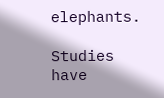elephants.

Studies have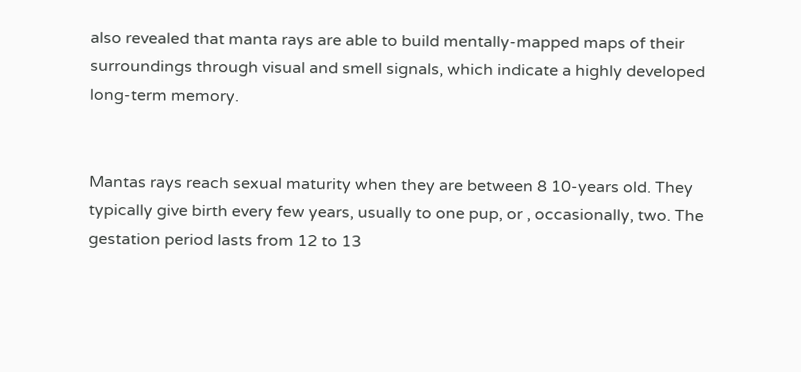also revealed that manta rays are able to build mentally-mapped maps of their surroundings through visual and smell signals, which indicate a highly developed long-term memory.


Mantas rays reach sexual maturity when they are between 8 10-years old. They typically give birth every few years, usually to one pup, or , occasionally, two. The gestation period lasts from 12 to 13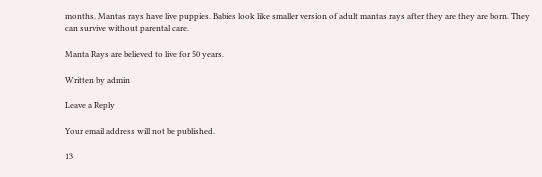months. Mantas rays have live puppies. Babies look like smaller version of adult mantas rays after they are they are born. They can survive without parental care.

Manta Rays are believed to live for 50 years.

Written by admin

Leave a Reply

Your email address will not be published.

13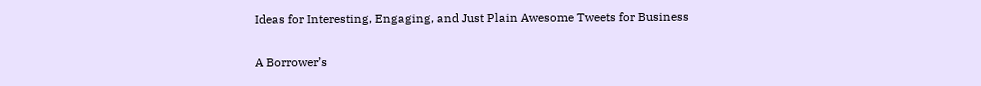Ideas for Interesting, Engaging, and Just Plain Awesome Tweets for Business

A Borrower’s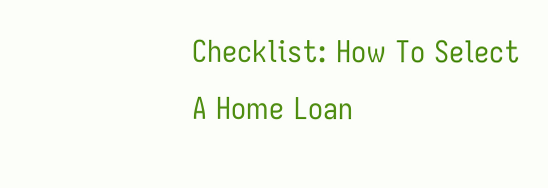Checklist: How To Select A Home Loan